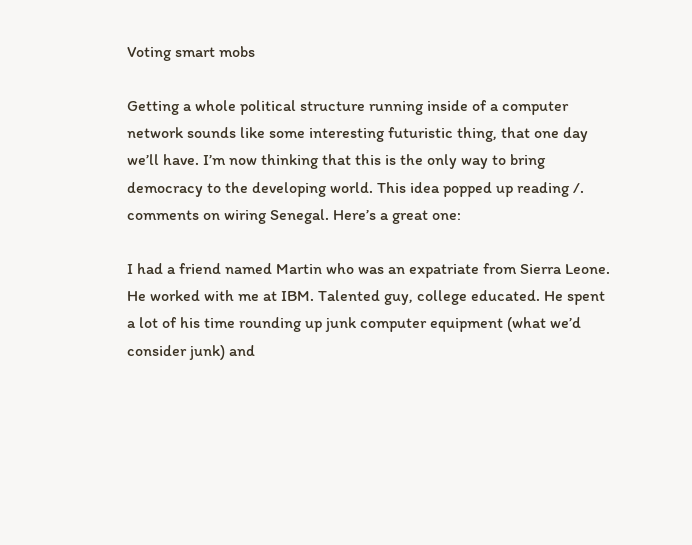Voting smart mobs

Getting a whole political structure running inside of a computer network sounds like some interesting futuristic thing, that one day we’ll have. I’m now thinking that this is the only way to bring democracy to the developing world. This idea popped up reading /. comments on wiring Senegal. Here’s a great one:

I had a friend named Martin who was an expatriate from Sierra Leone. He worked with me at IBM. Talented guy, college educated. He spent a lot of his time rounding up junk computer equipment (what we’d consider junk) and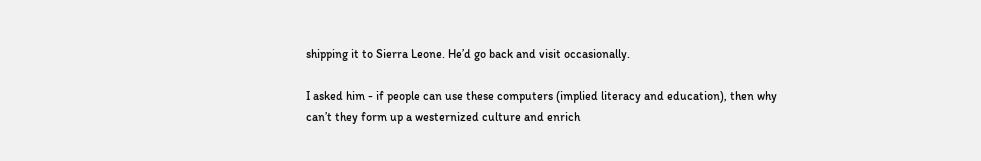shipping it to Sierra Leone. He’d go back and visit occasionally.

I asked him - if people can use these computers (implied literacy and education), then why can’t they form up a westernized culture and enrich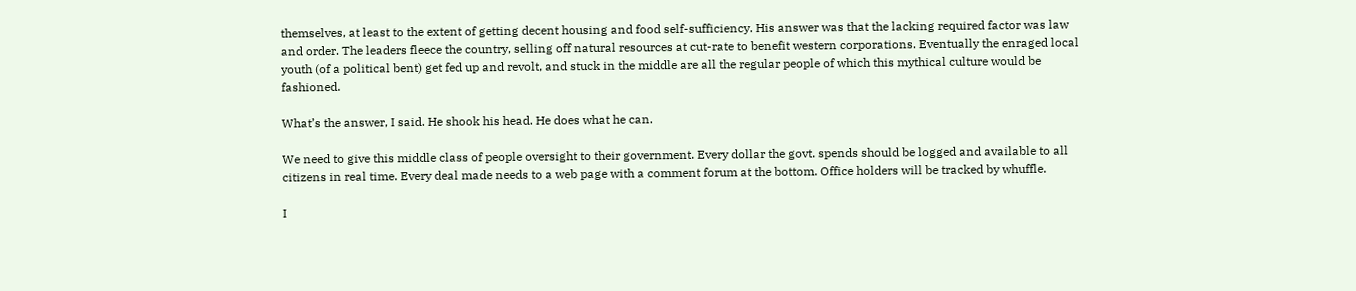themselves, at least to the extent of getting decent housing and food self-sufficiency. His answer was that the lacking required factor was law and order. The leaders fleece the country, selling off natural resources at cut-rate to benefit western corporations. Eventually the enraged local youth (of a political bent) get fed up and revolt, and stuck in the middle are all the regular people of which this mythical culture would be fashioned.

What’s the answer, I said. He shook his head. He does what he can.

We need to give this middle class of people oversight to their government. Every dollar the govt. spends should be logged and available to all citizens in real time. Every deal made needs to a web page with a comment forum at the bottom. Office holders will be tracked by whuffle.

I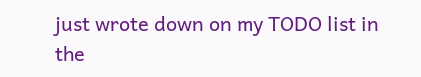just wrote down on my TODO list in the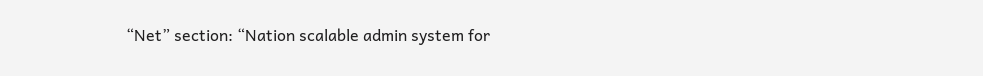“Net” section: “Nation scalable admin system for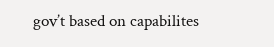gov’t based on capabilites